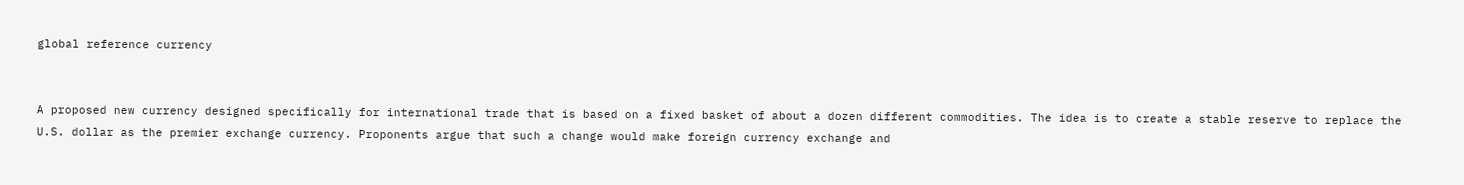global reference currency


A proposed new currency designed specifically for international trade that is based on a fixed basket of about a dozen different commodities. The idea is to create a stable reserve to replace the U.S. dollar as the premier exchange currency. Proponents argue that such a change would make foreign currency exchange and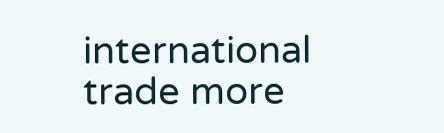international trade more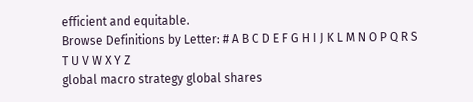efficient and equitable.
Browse Definitions by Letter: # A B C D E F G H I J K L M N O P Q R S T U V W X Y Z
global macro strategy global shares